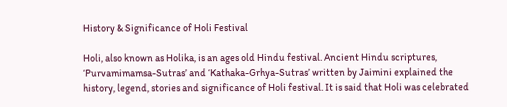History & Significance of Holi Festival

Holi, also known as Holika, is an ages old Hindu festival. Ancient Hindu scriptures, ‘Purvamimamsa-Sutras’ and ‘Kathaka-Grhya-Sutras’ written by Jaimini explained the history, legend, stories and significance of Holi festival. It is said that Holi was celebrated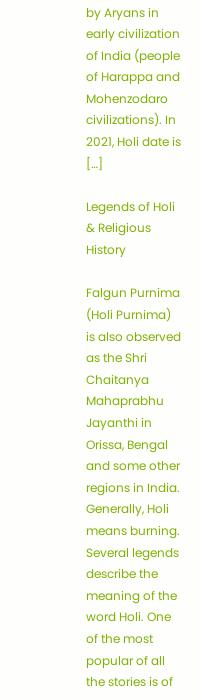by Aryans in early civilization of India (people of Harappa and Mohenzodaro civilizations). In 2021, Holi date is […]

Legends of Holi & Religious History

Falgun Purnima (Holi Purnima) is also observed as the Shri Chaitanya Mahaprabhu Jayanthi in Orissa, Bengal and some other regions in India. Generally, Holi means burning. Several legends describe the meaning of the word Holi. One of the most popular of all the stories is of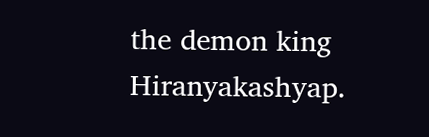the demon king Hiranyakashyap.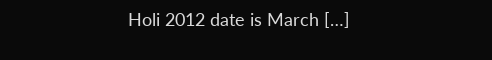Holi 2012 date is March […]